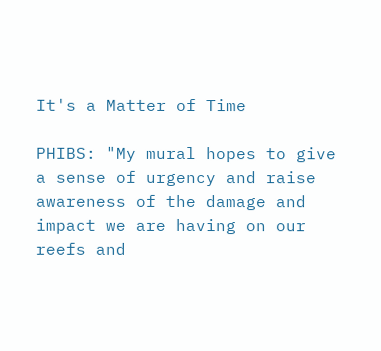It's a Matter of Time

PHIBS: "My mural hopes to give a sense of urgency and raise awareness of the damage and impact we are having on our reefs and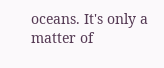oceans. It's only a matter of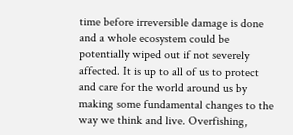time before irreversible damage is done and a whole ecosystem could be potentially wiped out if not severely affected. It is up to all of us to protect and care for the world around us by making some fundamental changes to the way we think and live. Overfishing,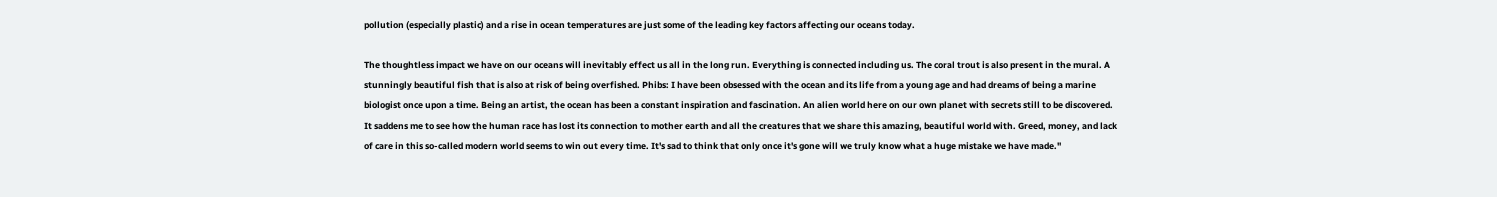pollution (especially plastic) and a rise in ocean temperatures are just some of the leading key factors affecting our oceans today.

The thoughtless impact we have on our oceans will inevitably effect us all in the long run. Everything is connected including us. The coral trout is also present in the mural. A stunningly beautiful fish that is also at risk of being overfished. Phibs: I have been obsessed with the ocean and its life from a young age and had dreams of being a marine biologist once upon a time. Being an artist, the ocean has been a constant inspiration and fascination. An alien world here on our own planet with secrets still to be discovered. It saddens me to see how the human race has lost its connection to mother earth and all the creatures that we share this amazing, beautiful world with. Greed, money, and lack of care in this so-called modern world seems to win out every time. It's sad to think that only once it's gone will we truly know what a huge mistake we have made."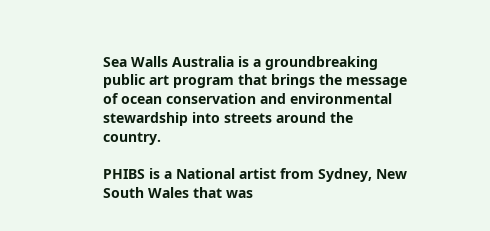Sea Walls Australia is a groundbreaking public art program that brings the message of ocean conservation and environmental stewardship into streets around the country.

PHIBS is a National artist from Sydney, New South Wales that was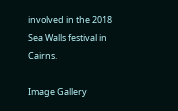involved in the 2018 Sea Walls festival in Cairns.

Image Gallery